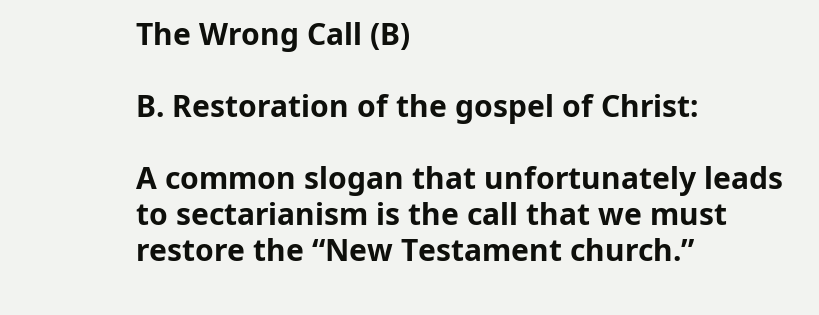The Wrong Call (B)

B. Restoration of the gospel of Christ:

A common slogan that unfortunately leads to sectarianism is the call that we must restore the “New Testament church.”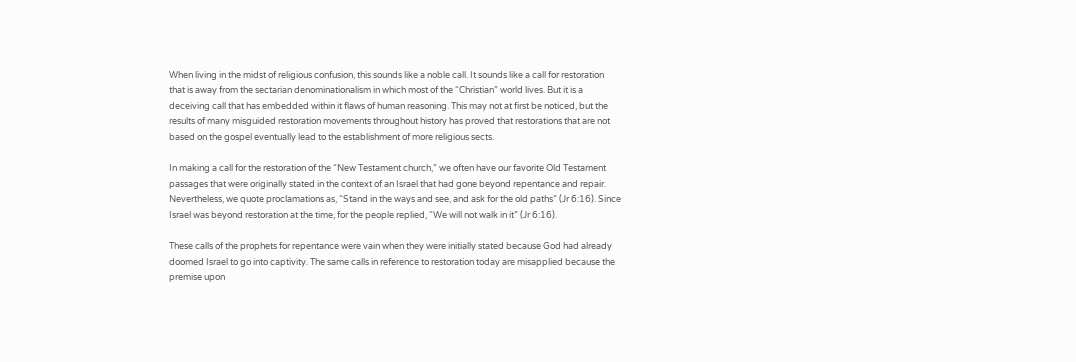When living in the midst of religious confusion, this sounds like a noble call. It sounds like a call for restoration that is away from the sectarian denominationalism in which most of the “Christian” world lives. But it is a deceiving call that has embedded within it flaws of human reasoning. This may not at first be noticed, but the results of many misguided restoration movements throughout history has proved that restorations that are not based on the gospel eventually lead to the establishment of more religious sects.

In making a call for the restoration of the “New Testament church,” we often have our favorite Old Testament passages that were originally stated in the context of an Israel that had gone beyond repentance and repair. Nevertheless, we quote proclamations as, “Stand in the ways and see, and ask for the old paths” (Jr 6:16). Since Israel was beyond restoration at the time, for the people replied, “We will not walk in it” (Jr 6:16).

These calls of the prophets for repentance were vain when they were initially stated because God had already doomed Israel to go into captivity. The same calls in reference to restoration today are misapplied because the premise upon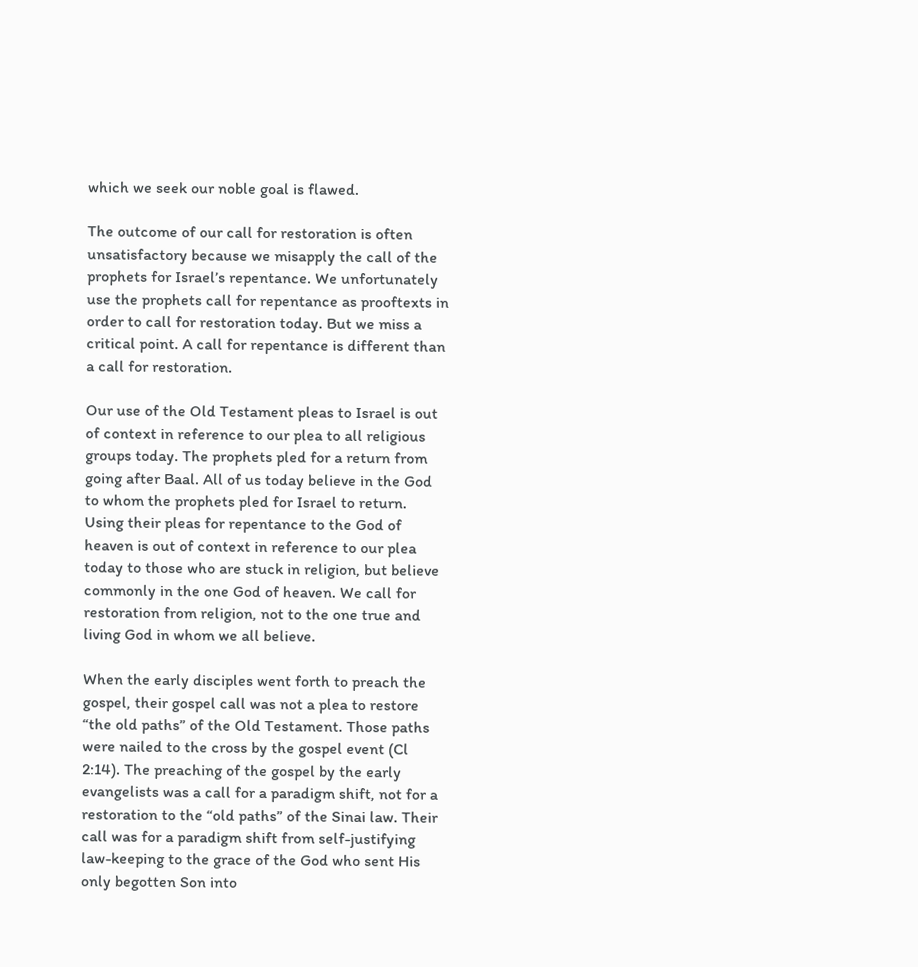which we seek our noble goal is flawed.

The outcome of our call for restoration is often unsatisfactory because we misapply the call of the prophets for Israel’s repentance. We unfortunately use the prophets call for repentance as prooftexts in order to call for restoration today. But we miss a critical point. A call for repentance is different than a call for restoration.

Our use of the Old Testament pleas to Israel is out of context in reference to our plea to all religious groups today. The prophets pled for a return from going after Baal. All of us today believe in the God to whom the prophets pled for Israel to return. Using their pleas for repentance to the God of heaven is out of context in reference to our plea today to those who are stuck in religion, but believe commonly in the one God of heaven. We call for restoration from religion, not to the one true and living God in whom we all believe.

When the early disciples went forth to preach the gospel, their gospel call was not a plea to restore “the old paths” of the Old Testament. Those paths were nailed to the cross by the gospel event (Cl 2:14). The preaching of the gospel by the early evangelists was a call for a paradigm shift, not for a restoration to the “old paths” of the Sinai law. Their call was for a paradigm shift from self-justifying law-keeping to the grace of the God who sent His only begotten Son into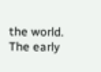the world. The early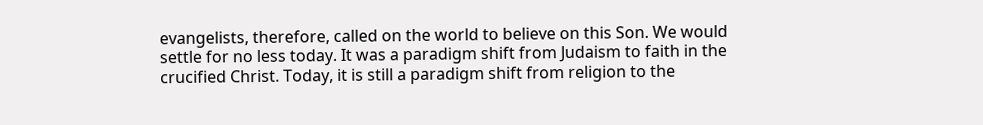evangelists, therefore, called on the world to believe on this Son. We would settle for no less today. It was a paradigm shift from Judaism to faith in the crucified Christ. Today, it is still a paradigm shift from religion to the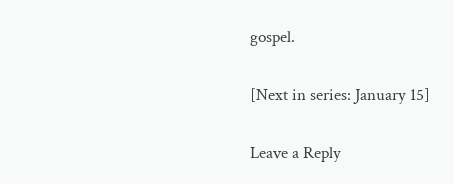gospel.

[Next in series: January 15]

Leave a Reply